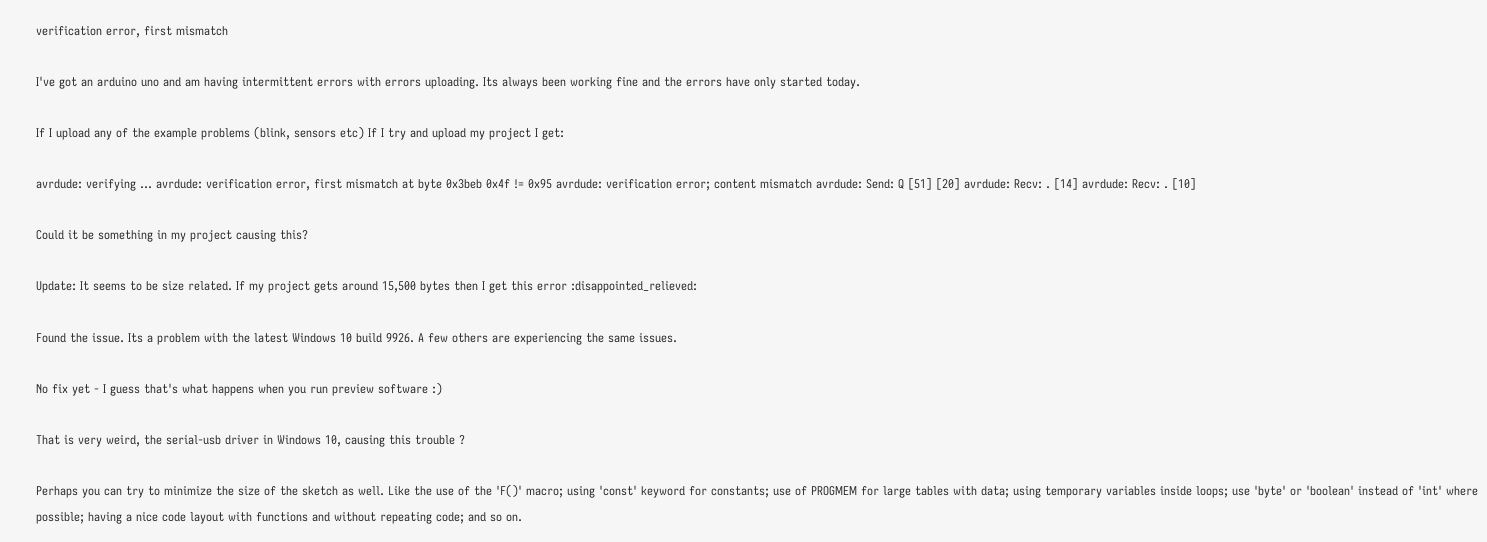verification error, first mismatch

I've got an arduino uno and am having intermittent errors with errors uploading. Its always been working fine and the errors have only started today.

If I upload any of the example problems (blink, sensors etc) If I try and upload my project I get:

avrdude: verifying ... avrdude: verification error, first mismatch at byte 0x3beb 0x4f != 0x95 avrdude: verification error; content mismatch avrdude: Send: Q [51] [20] avrdude: Recv: . [14] avrdude: Recv: . [10]

Could it be something in my project causing this?

Update: It seems to be size related. If my project gets around 15,500 bytes then I get this error :disappointed_relieved:

Found the issue. Its a problem with the latest Windows 10 build 9926. A few others are experiencing the same issues.

No fix yet - I guess that's what happens when you run preview software :)

That is very weird, the serial-usb driver in Windows 10, causing this trouble ?

Perhaps you can try to minimize the size of the sketch as well. Like the use of the 'F()' macro; using 'const' keyword for constants; use of PROGMEM for large tables with data; using temporary variables inside loops; use 'byte' or 'boolean' instead of 'int' where possible; having a nice code layout with functions and without repeating code; and so on.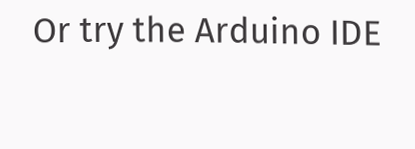Or try the Arduino IDE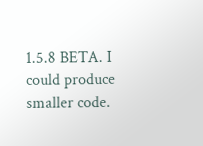1.5.8 BETA. I could produce smaller code.